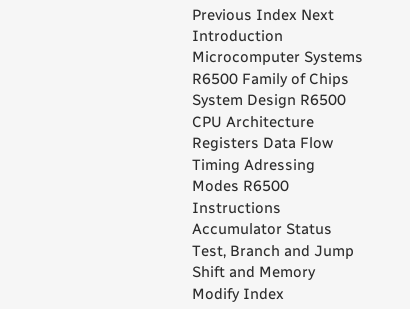Previous Index Next
Introduction Microcomputer Systems R6500 Family of Chips System Design R6500 CPU Architecture Registers Data Flow Timing Adressing Modes R6500 Instructions Accumulator Status Test, Branch and Jump Shift and Memory Modify Index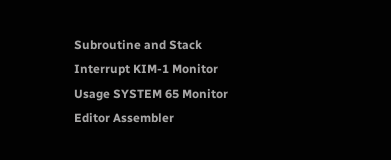Subroutine and Stack Interrupt KIM-1 Monitor Usage SYSTEM 65 Monitor Editor Assembler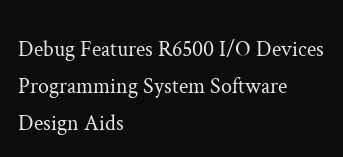Debug Features R6500 I/O Devices Programming System Software Design Aids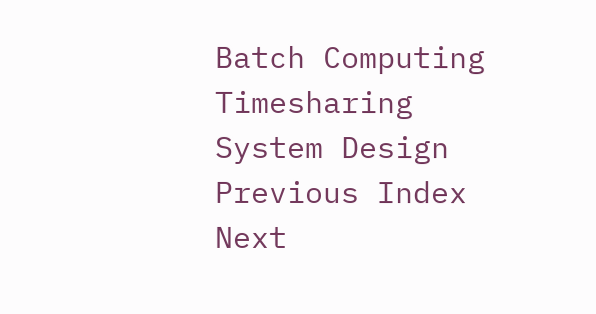Batch Computing Timesharing System Design Previous Index Next